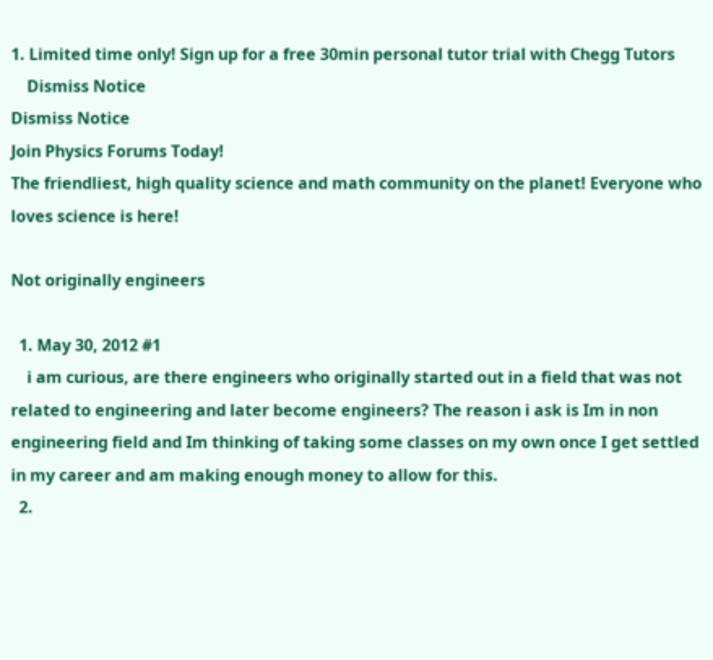1. Limited time only! Sign up for a free 30min personal tutor trial with Chegg Tutors
    Dismiss Notice
Dismiss Notice
Join Physics Forums Today!
The friendliest, high quality science and math community on the planet! Everyone who loves science is here!

Not originally engineers

  1. May 30, 2012 #1
    i am curious, are there engineers who originally started out in a field that was not related to engineering and later become engineers? The reason i ask is Im in non engineering field and Im thinking of taking some classes on my own once I get settled in my career and am making enough money to allow for this.
  2.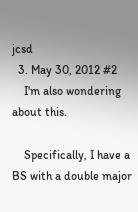jcsd
  3. May 30, 2012 #2
    I'm also wondering about this.

    Specifically, I have a BS with a double major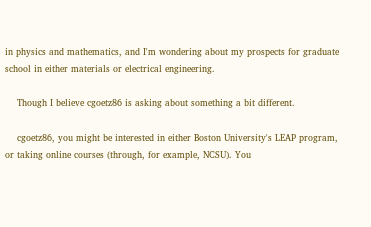in physics and mathematics, and I'm wondering about my prospects for graduate school in either materials or electrical engineering.

    Though I believe cgoetz86 is asking about something a bit different.

    cgoetz86, you might be interested in either Boston University's LEAP program, or taking online courses (through, for example, NCSU). You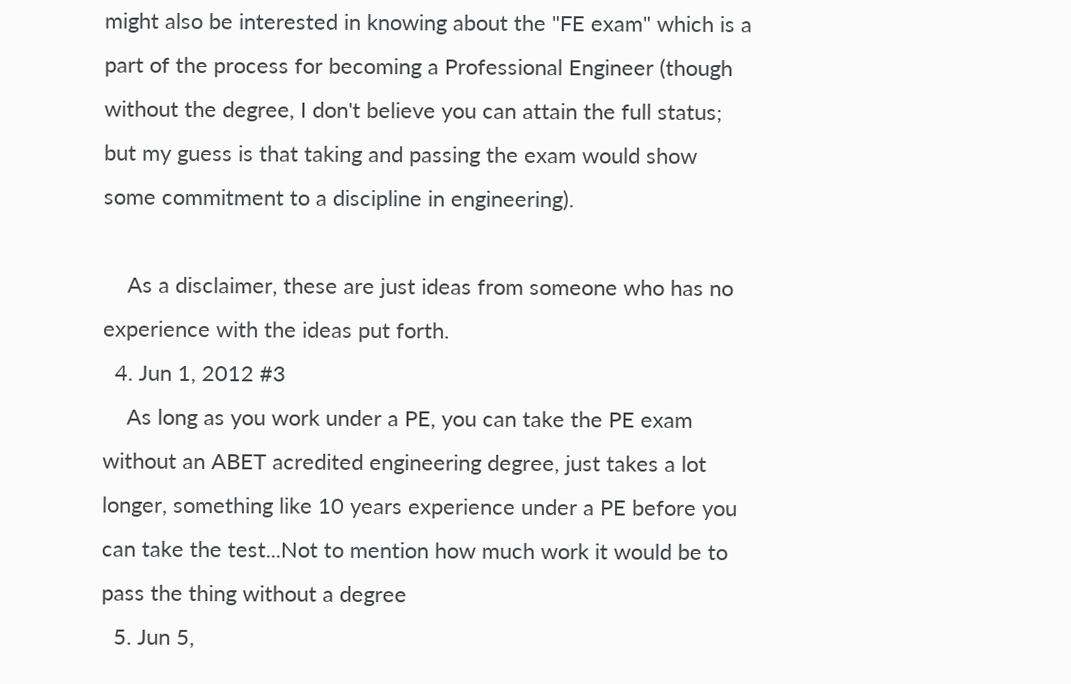might also be interested in knowing about the "FE exam" which is a part of the process for becoming a Professional Engineer (though without the degree, I don't believe you can attain the full status; but my guess is that taking and passing the exam would show some commitment to a discipline in engineering).

    As a disclaimer, these are just ideas from someone who has no experience with the ideas put forth.
  4. Jun 1, 2012 #3
    As long as you work under a PE, you can take the PE exam without an ABET acredited engineering degree, just takes a lot longer, something like 10 years experience under a PE before you can take the test...Not to mention how much work it would be to pass the thing without a degree
  5. Jun 5,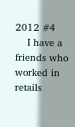2012 #4
    I have a friends who worked in retails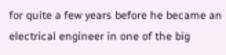for quite a few years before he became an electrical engineer in one of the big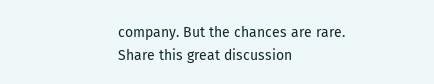company. But the chances are rare.
Share this great discussion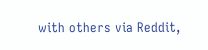with others via Reddit,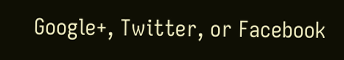Google+, Twitter, or Facebook